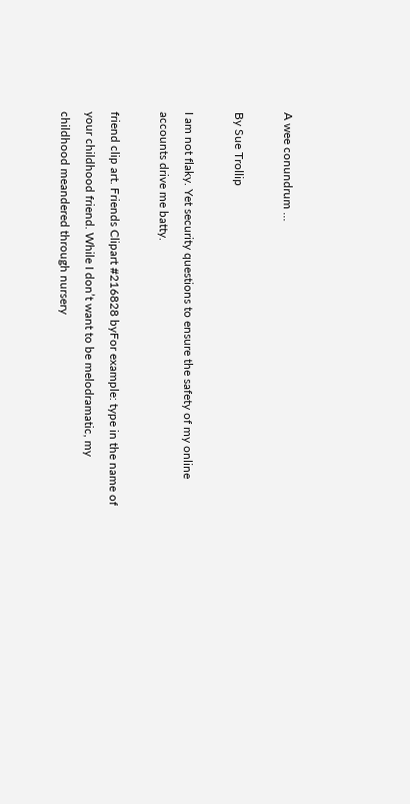A wee conundrum …

By Sue Trollip

I am not flaky. Yet security questions to ensure the safety of my online accounts drive me batty.

friend clip art. Friends Clipart #216828 byFor example: type in the name of your childhood friend. While I don’t want to be melodramatic, my childhood meandered through nursery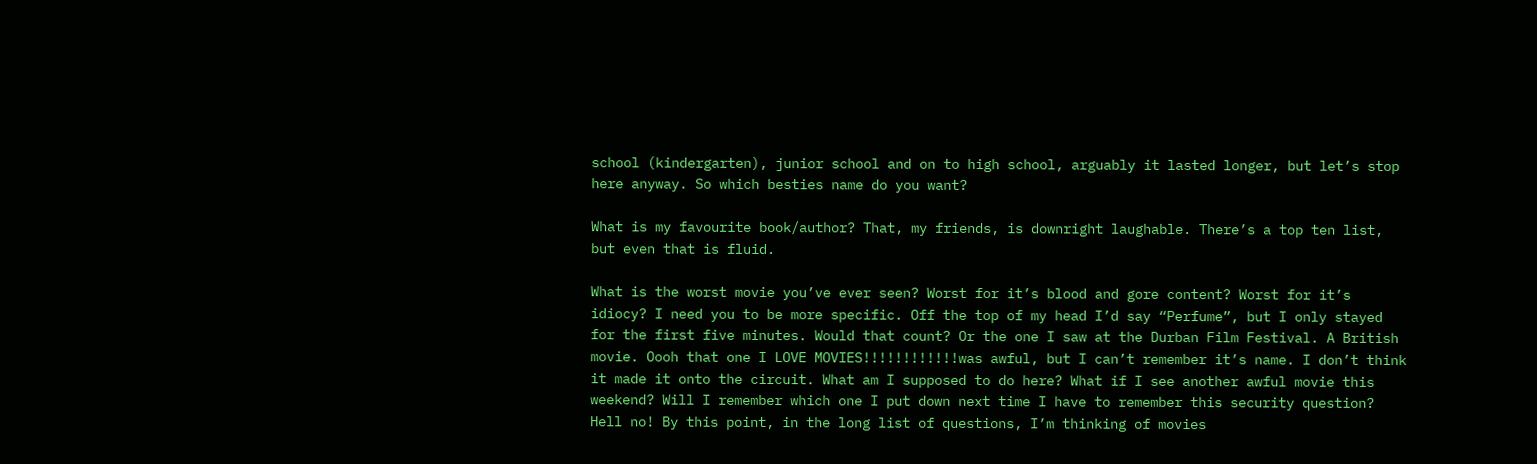school (kindergarten), junior school and on to high school, arguably it lasted longer, but let’s stop here anyway. So which besties name do you want?

What is my favourite book/author? That, my friends, is downright laughable. There’s a top ten list, but even that is fluid.

What is the worst movie you’ve ever seen? Worst for it’s blood and gore content? Worst for it’s idiocy? I need you to be more specific. Off the top of my head I’d say “Perfume”, but I only stayed for the first five minutes. Would that count? Or the one I saw at the Durban Film Festival. A British movie. Oooh that one I LOVE MOVIES!!!!!!!!!!!!was awful, but I can’t remember it’s name. I don’t think it made it onto the circuit. What am I supposed to do here? What if I see another awful movie this weekend? Will I remember which one I put down next time I have to remember this security question? Hell no! By this point, in the long list of questions, I’m thinking of movies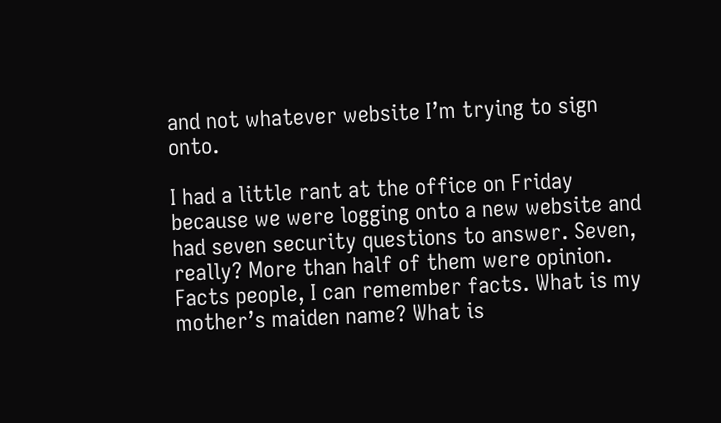and not whatever website I’m trying to sign onto.

I had a little rant at the office on Friday because we were logging onto a new website and had seven security questions to answer. Seven, really? More than half of them were opinion. Facts people, I can remember facts. What is my mother’s maiden name? What is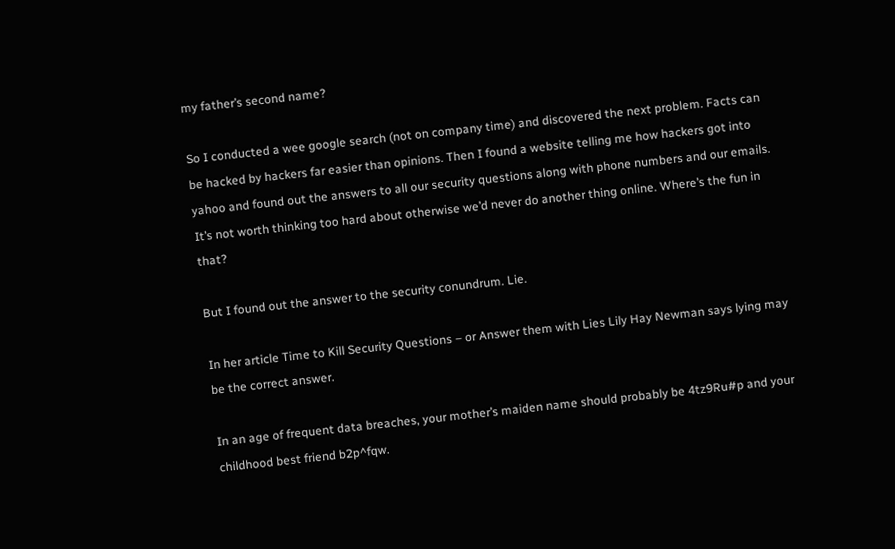my father’s second name?

So I conducted a wee google search (not on company time) and discovered the next problem. Facts can be hacked by hackers far easier than opinions. Then I found a website telling me how hackers got into yahoo and found out the answers to all our security questions along with phone numbers and our emails. It’s not worth thinking too hard about otherwise we’d never do another thing online. Where’s the fun in that?

But I found out the answer to the security conundrum. Lie.

In her article Time to Kill Security Questions – or Answer them with Lies Lily Hay Newman says lying may be the correct answer.

In an age of frequent data breaches, your mother’s maiden name should probably be 4tz9Ru#p and your childhood best friend b2p^fqw.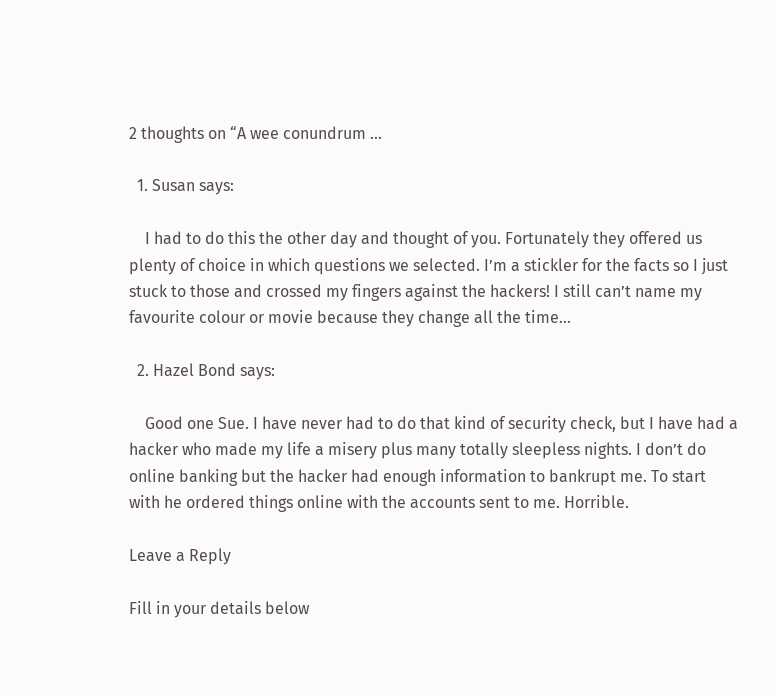2 thoughts on “A wee conundrum …

  1. Susan says:

    I had to do this the other day and thought of you. Fortunately they offered us plenty of choice in which questions we selected. I’m a stickler for the facts so I just stuck to those and crossed my fingers against the hackers! I still can’t name my favourite colour or movie because they change all the time…

  2. Hazel Bond says:

    Good one Sue. I have never had to do that kind of security check, but I have had a hacker who made my life a misery plus many totally sleepless nights. I don’t do online banking but the hacker had enough information to bankrupt me. To start with he ordered things online with the accounts sent to me. Horrible.

Leave a Reply

Fill in your details below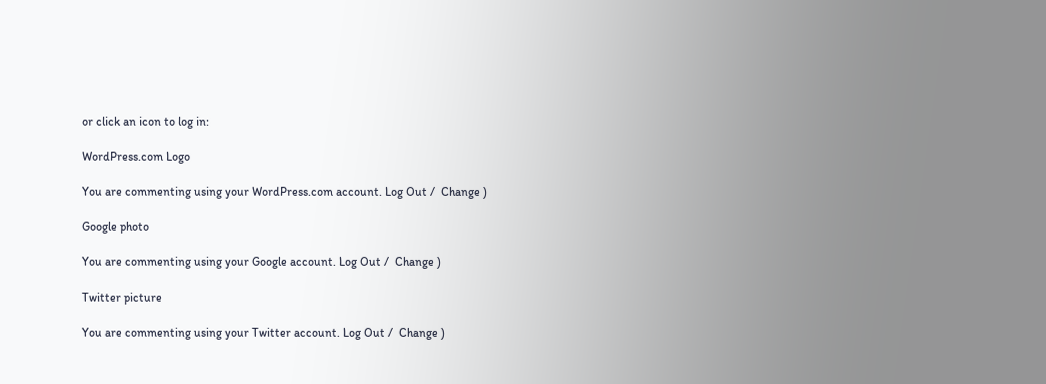or click an icon to log in:

WordPress.com Logo

You are commenting using your WordPress.com account. Log Out /  Change )

Google photo

You are commenting using your Google account. Log Out /  Change )

Twitter picture

You are commenting using your Twitter account. Log Out /  Change )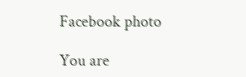Facebook photo

You are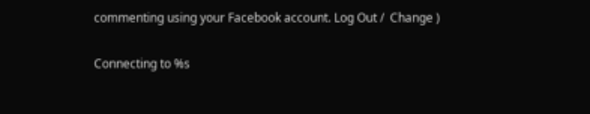commenting using your Facebook account. Log Out /  Change )

Connecting to %s